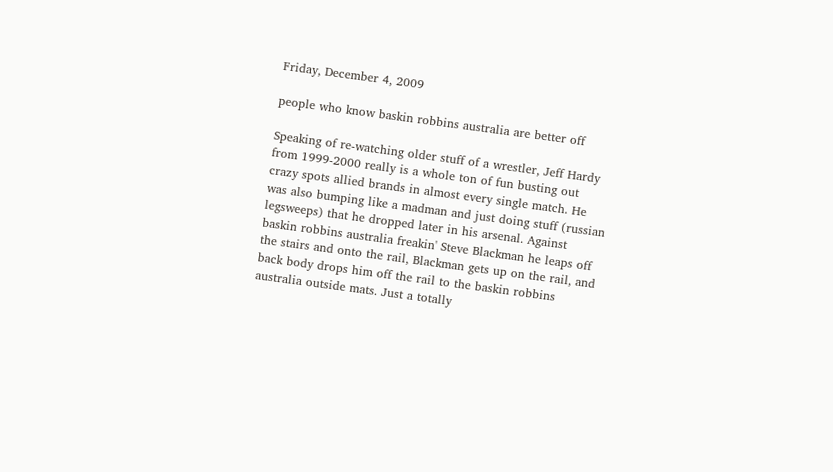Friday, December 4, 2009

people who know baskin robbins australia are better off

Speaking of re-watching older stuff of a wrestler, Jeff Hardy from 1999-2000 really is a whole ton of fun busting out crazy spots allied brands in almost every single match. He was also bumping like a madman and just doing stuff (russian legsweeps) that he dropped later in his arsenal. Against baskin robbins australia freakin' Steve Blackman he leaps off the stairs and onto the rail, Blackman gets up on the rail, and back body drops him off the rail to the baskin robbins australia outside mats. Just a totally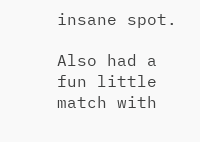insane spot.

Also had a fun little match with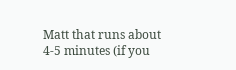Matt that runs about 4-5 minutes (if you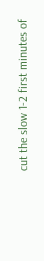cut the slow 1-2 first minutes of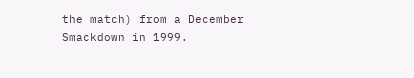the match) from a December Smackdown in 1999.